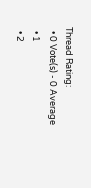Thread Rating:
  • 0 Vote(s) - 0 Average
  • 1
  • 2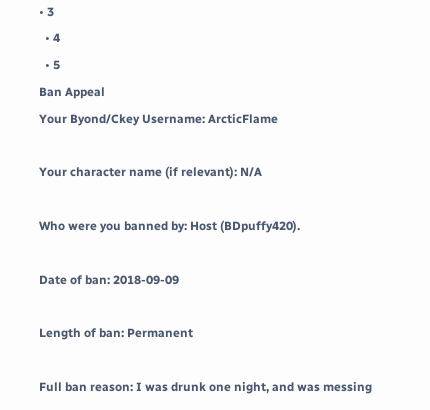• 3
  • 4
  • 5
Ban Appeal
Your Byond/Ckey Username: ArcticFlame

Your character name (if relevant): N/A

Who were you banned by: Host (BDpuffy420).

Date of ban: 2018-09-09

Length of ban: Permanent

Full ban reason: I was drunk one night, and was messing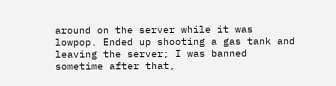around on the server while it was lowpop. Ended up shooting a gas tank and leaving the server; I was banned sometime after that,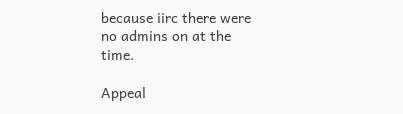because iirc there were no admins on at the time.

Appeal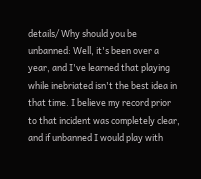details/ Why should you be unbanned: Well, it's been over a year, and I've learned that playing while inebriated isn't the best idea in that time. I believe my record prior to that incident was completely clear, and if unbanned I would play with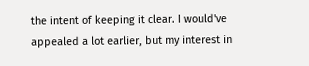the intent of keeping it clear. I would've appealed a lot earlier, but my interest in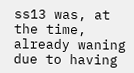ss13 was, at the time, already waning due to having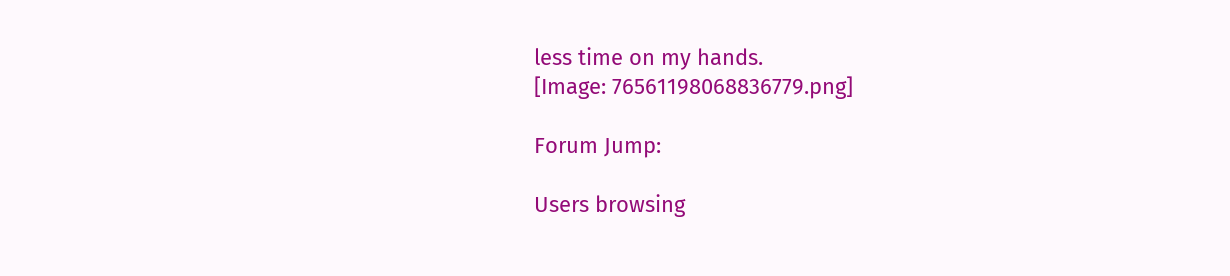less time on my hands.
[Image: 76561198068836779.png]

Forum Jump:

Users browsing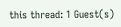this thread: 1 Guest(s)